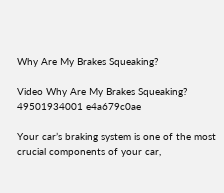Why Are My Brakes Squeaking?

Video Why Are My Brakes Squeaking?
49501934001 e4a679c0ae

Your car’s braking system is one of the most crucial components of your car,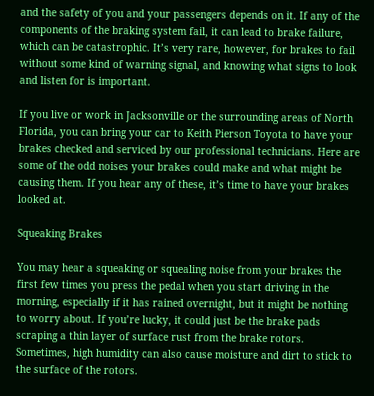and the safety of you and your passengers depends on it. If any of the components of the braking system fail, it can lead to brake failure, which can be catastrophic. It’s very rare, however, for brakes to fail without some kind of warning signal, and knowing what signs to look and listen for is important.

If you live or work in Jacksonville or the surrounding areas of North Florida, you can bring your car to Keith Pierson Toyota to have your brakes checked and serviced by our professional technicians. Here are some of the odd noises your brakes could make and what might be causing them. If you hear any of these, it’s time to have your brakes looked at.

Squeaking Brakes

You may hear a squeaking or squealing noise from your brakes the first few times you press the pedal when you start driving in the morning, especially if it has rained overnight, but it might be nothing to worry about. If you’re lucky, it could just be the brake pads scraping a thin layer of surface rust from the brake rotors. Sometimes, high humidity can also cause moisture and dirt to stick to the surface of the rotors.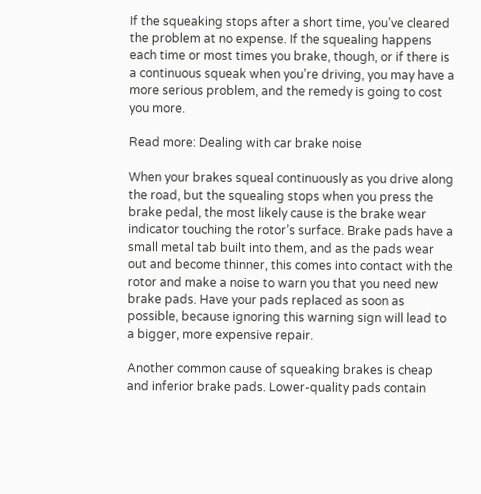If the squeaking stops after a short time, you’ve cleared the problem at no expense. If the squealing happens each time or most times you brake, though, or if there is a continuous squeak when you’re driving, you may have a more serious problem, and the remedy is going to cost you more.

Read more: Dealing with car brake noise

When your brakes squeal continuously as you drive along the road, but the squealing stops when you press the brake pedal, the most likely cause is the brake wear indicator touching the rotor’s surface. Brake pads have a small metal tab built into them, and as the pads wear out and become thinner, this comes into contact with the rotor and make a noise to warn you that you need new brake pads. Have your pads replaced as soon as possible, because ignoring this warning sign will lead to a bigger, more expensive repair.

Another common cause of squeaking brakes is cheap and inferior brake pads. Lower-quality pads contain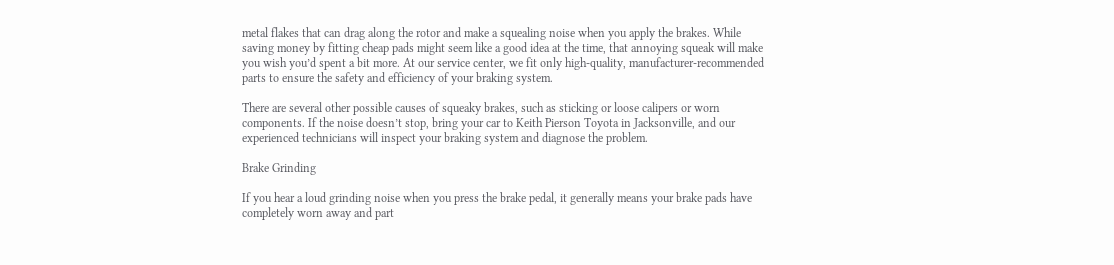metal flakes that can drag along the rotor and make a squealing noise when you apply the brakes. While saving money by fitting cheap pads might seem like a good idea at the time, that annoying squeak will make you wish you’d spent a bit more. At our service center, we fit only high-quality, manufacturer-recommended parts to ensure the safety and efficiency of your braking system.

There are several other possible causes of squeaky brakes, such as sticking or loose calipers or worn components. If the noise doesn’t stop, bring your car to Keith Pierson Toyota in Jacksonville, and our experienced technicians will inspect your braking system and diagnose the problem.

Brake Grinding

If you hear a loud grinding noise when you press the brake pedal, it generally means your brake pads have completely worn away and part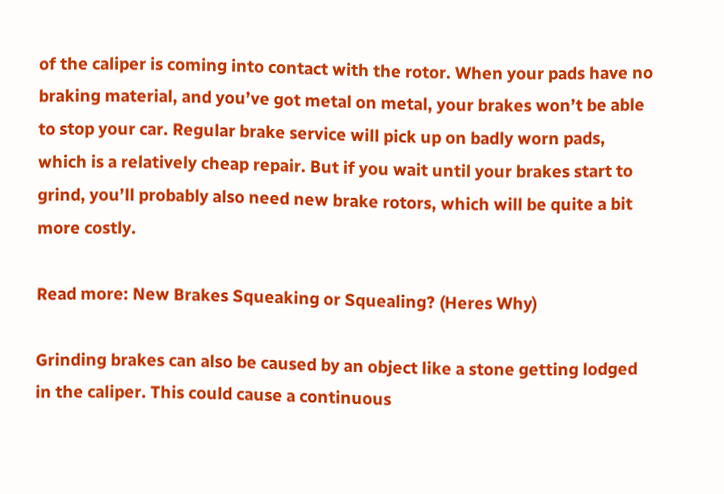of the caliper is coming into contact with the rotor. When your pads have no braking material, and you’ve got metal on metal, your brakes won’t be able to stop your car. Regular brake service will pick up on badly worn pads, which is a relatively cheap repair. But if you wait until your brakes start to grind, you’ll probably also need new brake rotors, which will be quite a bit more costly.

Read more: New Brakes Squeaking or Squealing? (Heres Why)

Grinding brakes can also be caused by an object like a stone getting lodged in the caliper. This could cause a continuous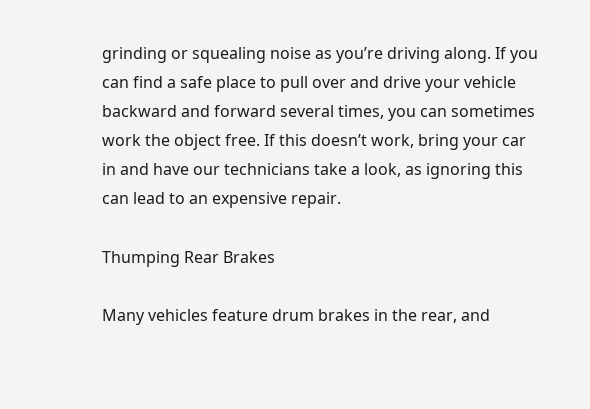grinding or squealing noise as you’re driving along. If you can find a safe place to pull over and drive your vehicle backward and forward several times, you can sometimes work the object free. If this doesn’t work, bring your car in and have our technicians take a look, as ignoring this can lead to an expensive repair.

Thumping Rear Brakes

Many vehicles feature drum brakes in the rear, and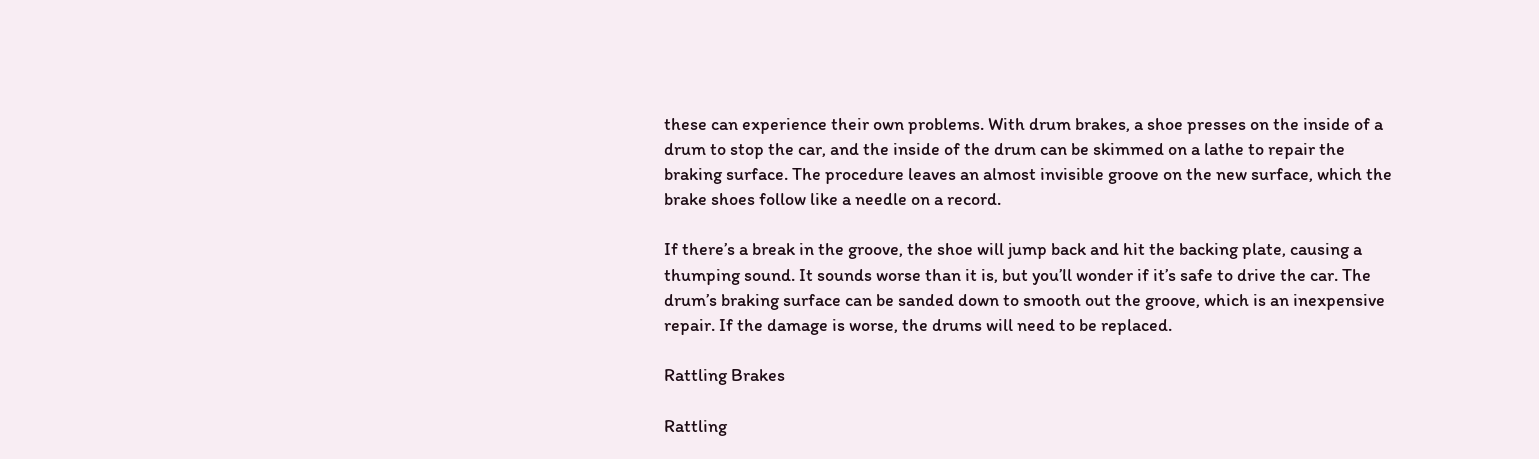these can experience their own problems. With drum brakes, a shoe presses on the inside of a drum to stop the car, and the inside of the drum can be skimmed on a lathe to repair the braking surface. The procedure leaves an almost invisible groove on the new surface, which the brake shoes follow like a needle on a record.

If there’s a break in the groove, the shoe will jump back and hit the backing plate, causing a thumping sound. It sounds worse than it is, but you’ll wonder if it’s safe to drive the car. The drum’s braking surface can be sanded down to smooth out the groove, which is an inexpensive repair. If the damage is worse, the drums will need to be replaced.

Rattling Brakes

Rattling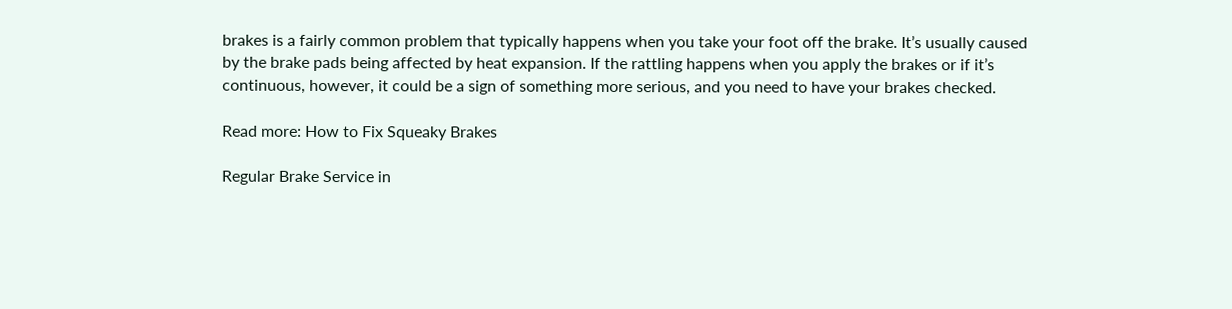brakes is a fairly common problem that typically happens when you take your foot off the brake. It’s usually caused by the brake pads being affected by heat expansion. If the rattling happens when you apply the brakes or if it’s continuous, however, it could be a sign of something more serious, and you need to have your brakes checked.

Read more: How to Fix Squeaky Brakes

Regular Brake Service in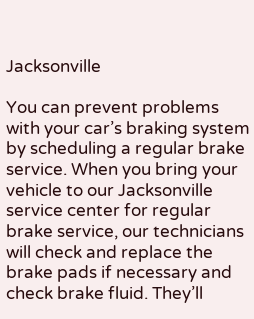Jacksonville

You can prevent problems with your car’s braking system by scheduling a regular brake service. When you bring your vehicle to our Jacksonville service center for regular brake service, our technicians will check and replace the brake pads if necessary and check brake fluid. They’ll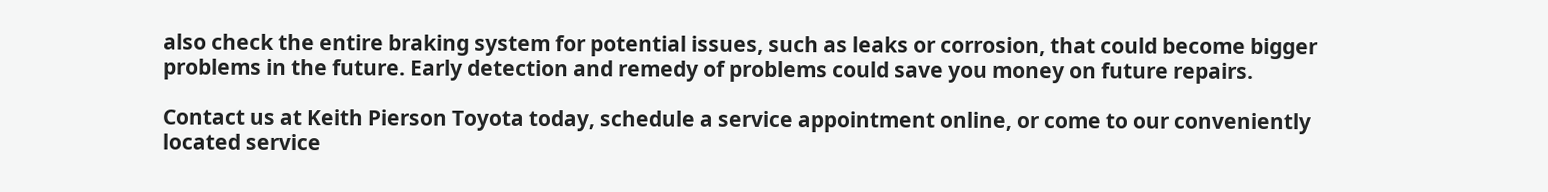also check the entire braking system for potential issues, such as leaks or corrosion, that could become bigger problems in the future. Early detection and remedy of problems could save you money on future repairs.

Contact us at Keith Pierson Toyota today, schedule a service appointment online, or come to our conveniently located service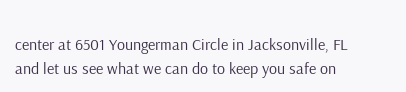center at 6501 Youngerman Circle in Jacksonville, FL and let us see what we can do to keep you safe on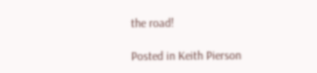the road!

Posted in Keith Pierson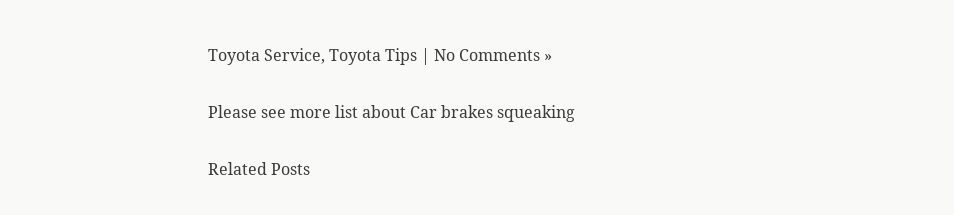Toyota Service, Toyota Tips | No Comments »

Please see more list about Car brakes squeaking

Related Posts